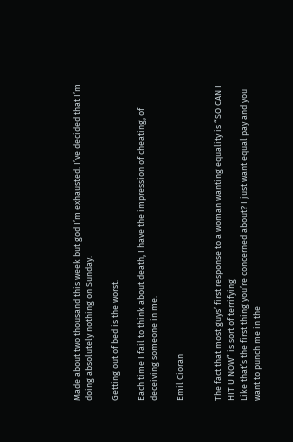Made about two thousand this week but god I’m exhausted. I’ve decided that I’m doing absolutely nothing on Sunday.

Getting out of bed is the worst.

Each time I fail to think about death, I have the impression of cheating, of deceiving someone in me.

Emil Cioran


The fact that most guys’ first response to a woman wanting equality is “SO CAN I HIT U NOW” is sort of terrifying
Like that’s the first thing you’re concerned about? I just want equal pay and you want to punch me in the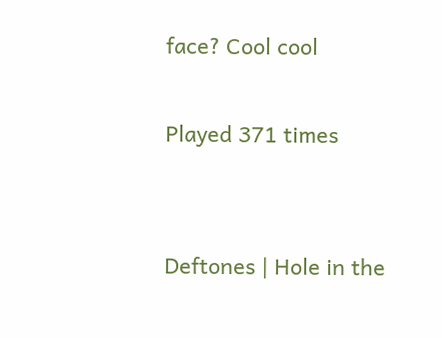face? Cool cool

Played 371 times


Deftones | Hole in the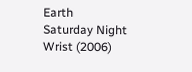Earth
Saturday Night Wrist (2006)